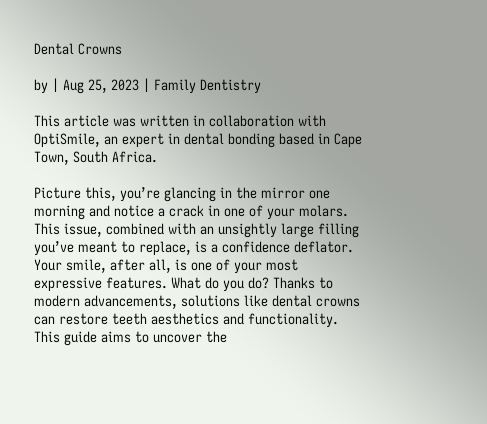Dental Crowns

by | Aug 25, 2023 | Family Dentistry

This article was written in collaboration with OptiSmile, an expert in dental bonding based in Cape Town, South Africa.

Picture this, you’re glancing in the mirror one morning and notice a crack in one of your molars. This issue, combined with an unsightly large filling you’ve meant to replace, is a confidence deflator. Your smile, after all, is one of your most expressive features. What do you do? Thanks to modern advancements, solutions like dental crowns can restore teeth aesthetics and functionality. This guide aims to uncover the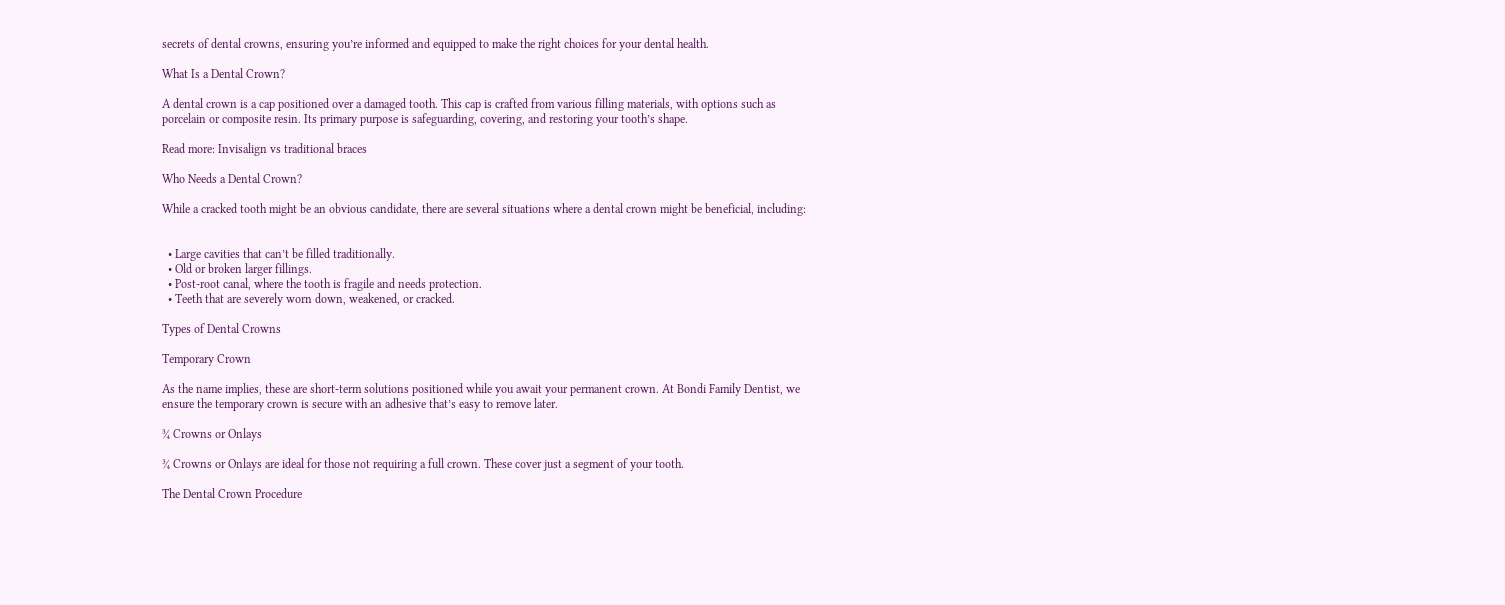secrets of dental crowns, ensuring you’re informed and equipped to make the right choices for your dental health.

What Is a Dental Crown?

A dental crown is a cap positioned over a damaged tooth. This cap is crafted from various filling materials, with options such as porcelain or composite resin. Its primary purpose is safeguarding, covering, and restoring your tooth’s shape.

Read more: Invisalign vs traditional braces

Who Needs a Dental Crown?

While a cracked tooth might be an obvious candidate, there are several situations where a dental crown might be beneficial, including:


  • Large cavities that can’t be filled traditionally.
  • Old or broken larger fillings.
  • Post-root canal, where the tooth is fragile and needs protection.
  • Teeth that are severely worn down, weakened, or cracked.

Types of Dental Crowns

Temporary Crown

As the name implies, these are short-term solutions positioned while you await your permanent crown. At Bondi Family Dentist, we ensure the temporary crown is secure with an adhesive that’s easy to remove later.

¾ Crowns or Onlays

¾ Crowns or Onlays are ideal for those not requiring a full crown. These cover just a segment of your tooth.

The Dental Crown Procedure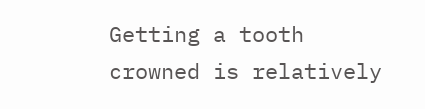Getting a tooth crowned is relatively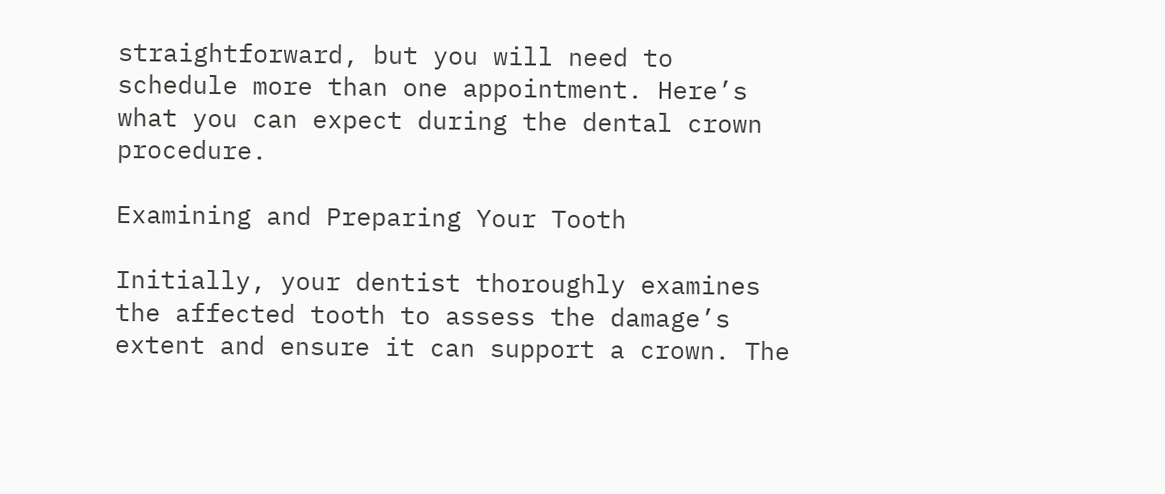straightforward, but you will need to schedule more than one appointment. Here’s what you can expect during the dental crown procedure.

Examining and Preparing Your Tooth

Initially, your dentist thoroughly examines the affected tooth to assess the damage’s extent and ensure it can support a crown. The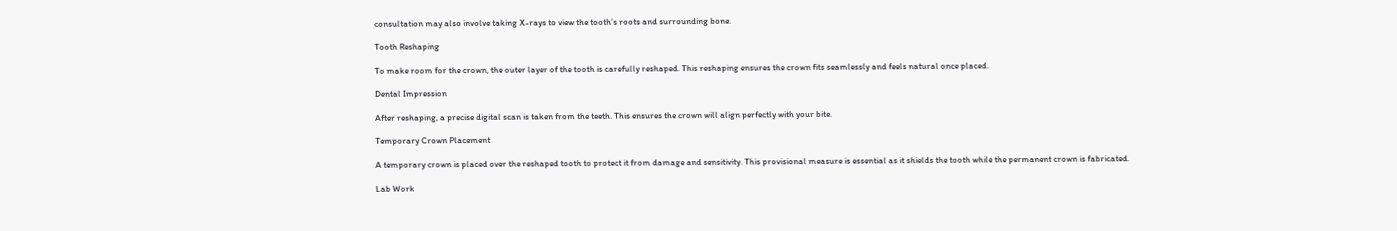consultation may also involve taking X-rays to view the tooth’s roots and surrounding bone.

Tooth Reshaping

To make room for the crown, the outer layer of the tooth is carefully reshaped. This reshaping ensures the crown fits seamlessly and feels natural once placed.

Dental Impression

After reshaping, a precise digital scan is taken from the teeth. This ensures the crown will align perfectly with your bite.

Temporary Crown Placement

A temporary crown is placed over the reshaped tooth to protect it from damage and sensitivity. This provisional measure is essential as it shields the tooth while the permanent crown is fabricated.

Lab Work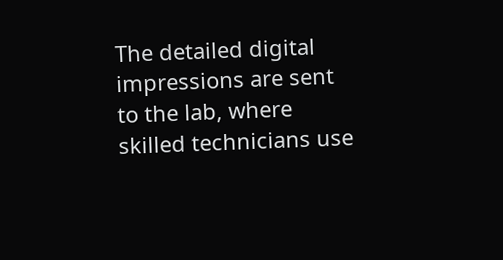The detailed digital impressions are sent to the lab, where skilled technicians use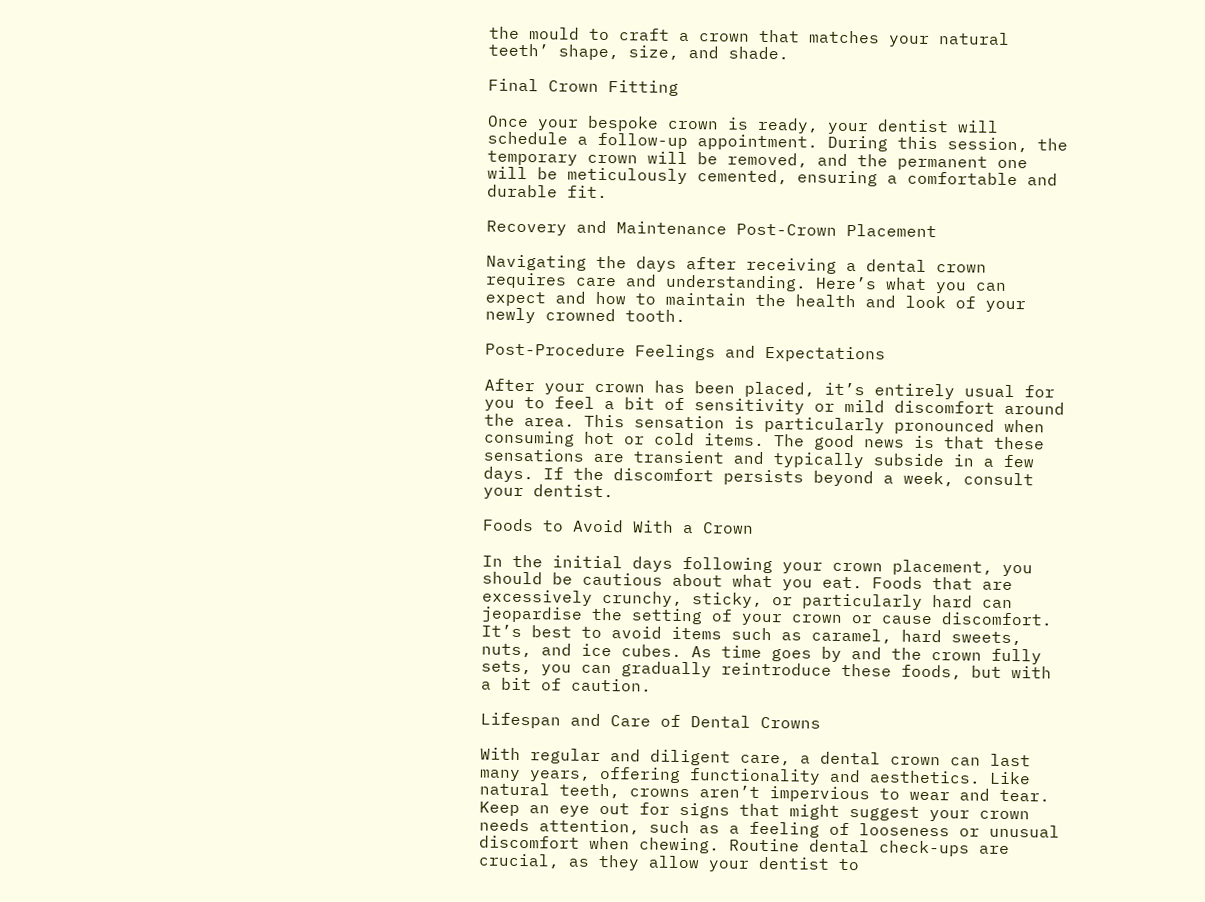the mould to craft a crown that matches your natural teeth’ shape, size, and shade.

Final Crown Fitting

Once your bespoke crown is ready, your dentist will schedule a follow-up appointment. During this session, the temporary crown will be removed, and the permanent one will be meticulously cemented, ensuring a comfortable and durable fit.

Recovery and Maintenance Post-Crown Placement

Navigating the days after receiving a dental crown requires care and understanding. Here’s what you can expect and how to maintain the health and look of your newly crowned tooth.

Post-Procedure Feelings and Expectations

After your crown has been placed, it’s entirely usual for you to feel a bit of sensitivity or mild discomfort around the area. This sensation is particularly pronounced when consuming hot or cold items. The good news is that these sensations are transient and typically subside in a few days. If the discomfort persists beyond a week, consult your dentist.

Foods to Avoid With a Crown

In the initial days following your crown placement, you should be cautious about what you eat. Foods that are excessively crunchy, sticky, or particularly hard can jeopardise the setting of your crown or cause discomfort. It’s best to avoid items such as caramel, hard sweets, nuts, and ice cubes. As time goes by and the crown fully sets, you can gradually reintroduce these foods, but with a bit of caution.

Lifespan and Care of Dental Crowns

With regular and diligent care, a dental crown can last many years, offering functionality and aesthetics. Like natural teeth, crowns aren’t impervious to wear and tear. Keep an eye out for signs that might suggest your crown needs attention, such as a feeling of looseness or unusual discomfort when chewing. Routine dental check-ups are crucial, as they allow your dentist to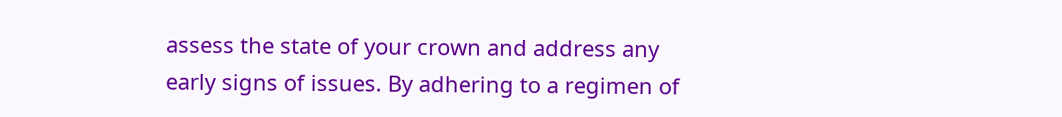assess the state of your crown and address any early signs of issues. By adhering to a regimen of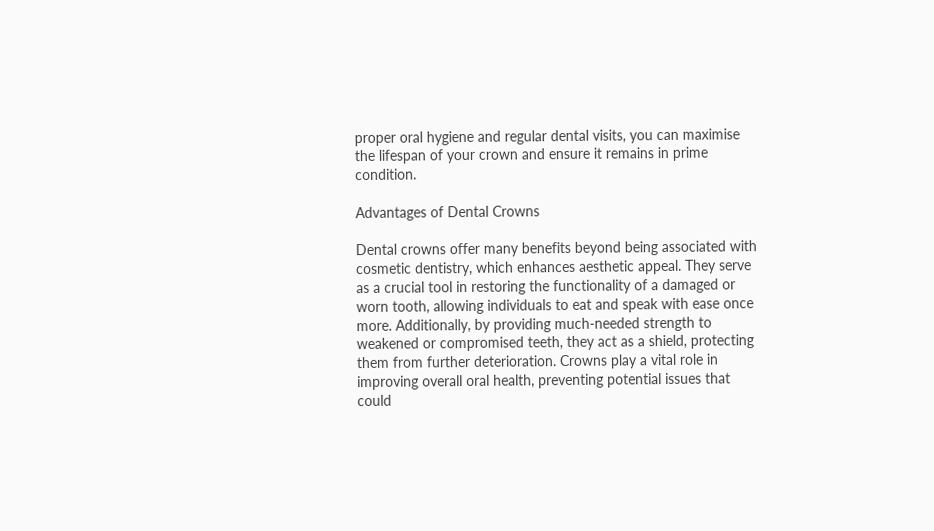proper oral hygiene and regular dental visits, you can maximise the lifespan of your crown and ensure it remains in prime condition.

Advantages of Dental Crowns

Dental crowns offer many benefits beyond being associated with cosmetic dentistry, which enhances aesthetic appeal. They serve as a crucial tool in restoring the functionality of a damaged or worn tooth, allowing individuals to eat and speak with ease once more. Additionally, by providing much-needed strength to weakened or compromised teeth, they act as a shield, protecting them from further deterioration. Crowns play a vital role in improving overall oral health, preventing potential issues that could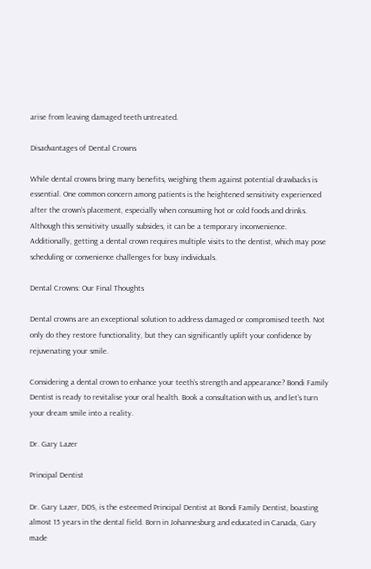arise from leaving damaged teeth untreated.

Disadvantages of Dental Crowns

While dental crowns bring many benefits, weighing them against potential drawbacks is essential. One common concern among patients is the heightened sensitivity experienced after the crown’s placement, especially when consuming hot or cold foods and drinks. Although this sensitivity usually subsides, it can be a temporary inconvenience. Additionally, getting a dental crown requires multiple visits to the dentist, which may pose scheduling or convenience challenges for busy individuals.

Dental Crowns: Our Final Thoughts

Dental crowns are an exceptional solution to address damaged or compromised teeth. Not only do they restore functionality, but they can significantly uplift your confidence by rejuvenating your smile.

Considering a dental crown to enhance your teeth’s strength and appearance? Bondi Family Dentist is ready to revitalise your oral health. Book a consultation with us, and let’s turn your dream smile into a reality.

Dr. Gary Lazer

Principal Dentist

Dr. Gary Lazer, DDS, is the esteemed Principal Dentist at Bondi Family Dentist, boasting almost 15 years in the dental field. Born in Johannesburg and educated in Canada, Gary made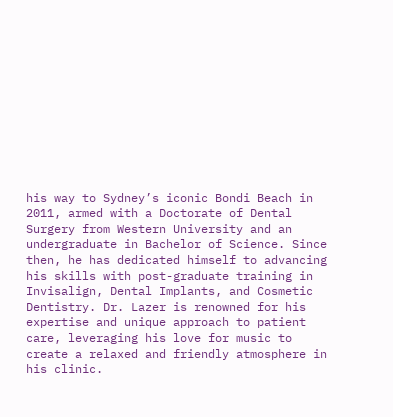his way to Sydney’s iconic Bondi Beach in 2011, armed with a Doctorate of Dental Surgery from Western University and an undergraduate in Bachelor of Science. Since then, he has dedicated himself to advancing his skills with post-graduate training in Invisalign, Dental Implants, and Cosmetic Dentistry. Dr. Lazer is renowned for his expertise and unique approach to patient care, leveraging his love for music to create a relaxed and friendly atmosphere in his clinic.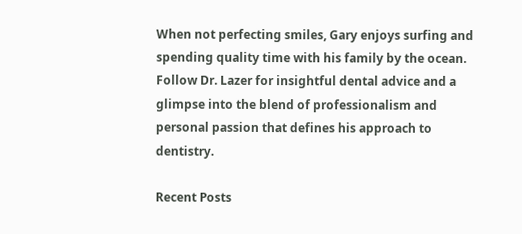When not perfecting smiles, Gary enjoys surfing and spending quality time with his family by the ocean. Follow Dr. Lazer for insightful dental advice and a glimpse into the blend of professionalism and personal passion that defines his approach to dentistry.

Recent Posts